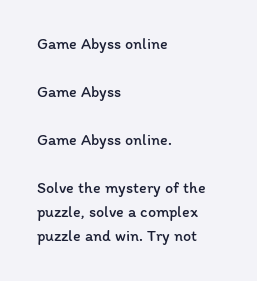Game Abyss online

Game Abyss

Game Abyss online.

Solve the mystery of the puzzle, solve a complex puzzle and win. Try not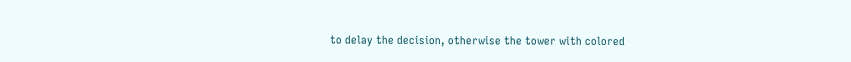to delay the decision, otherwise the tower with colored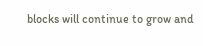blocks will continue to grow and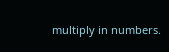multiply in numbers.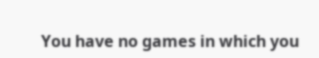You have no games in which you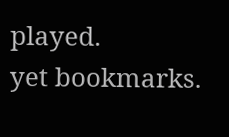played.
yet bookmarks.